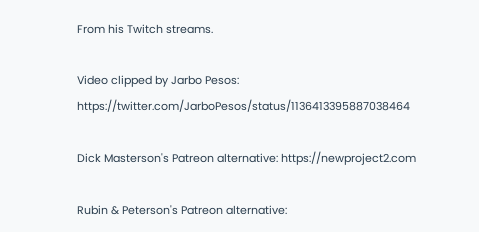From his Twitch streams.

Video clipped by Jarbo Pesos: https://twitter.com/JarboPesos/status/1136413395887038464

Dick Masterson's Patreon alternative: https://newproject2.com

Rubin & Peterson's Patreon alternative: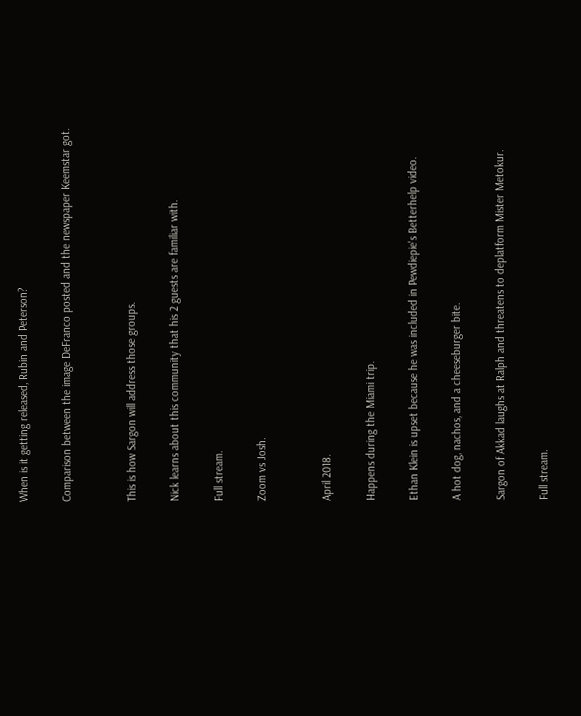When is it getting released, Rubin and Peterson?

Comparison between the image DeFranco posted and the newspaper Keemstar got.


This is how Sargon will address those groups.

Nick learns about this community that his 2 guests are familiar with.

Full stream.

Zoom vs Josh.


April 2018.

Happens during the Miami trip.

Ethan Klein is upset because he was included in Pewdiepie's Betterhelp video.

A hot dog, nachos, and a cheeseburger bite.

Sargon of Akkad laughs at Ralph and threatens to deplatform Mister Metokur.

Full stream.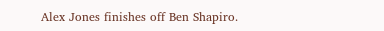Alex Jones finishes off Ben Shapiro.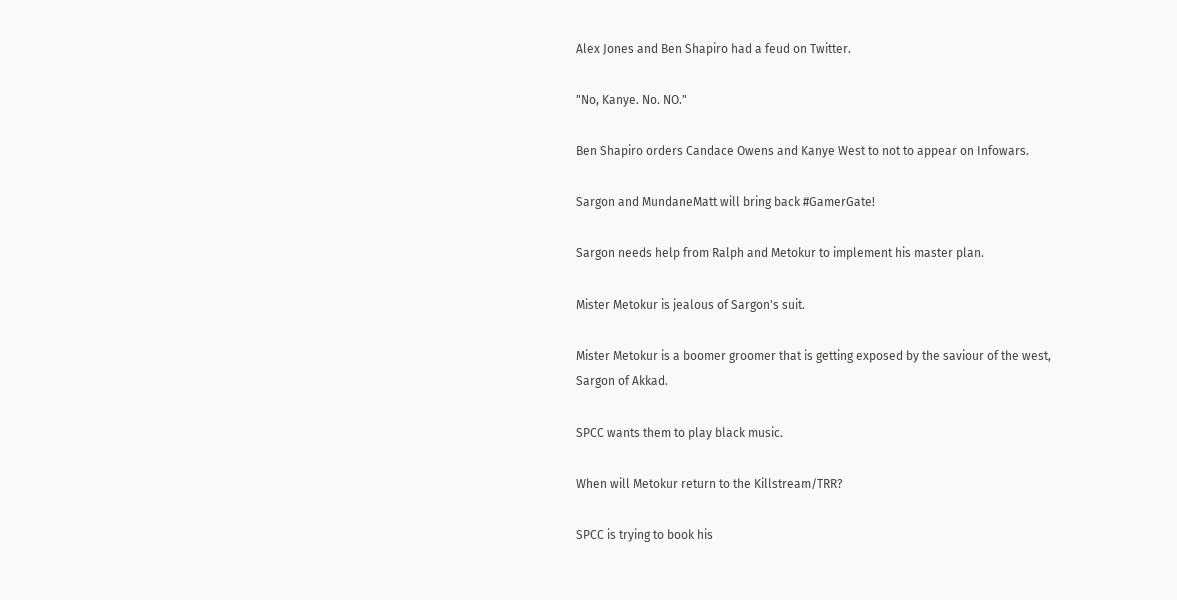Alex Jones and Ben Shapiro had a feud on Twitter.

"No, Kanye. No. NO."

Ben Shapiro orders Candace Owens and Kanye West to not to appear on Infowars.

Sargon and MundaneMatt will bring back #GamerGate!

Sargon needs help from Ralph and Metokur to implement his master plan.

Mister Metokur is jealous of Sargon's suit.

Mister Metokur is a boomer groomer that is getting exposed by the saviour of the west, Sargon of Akkad.

SPCC wants them to play black music.

When will Metokur return to the Killstream/TRR?

SPCC is trying to book his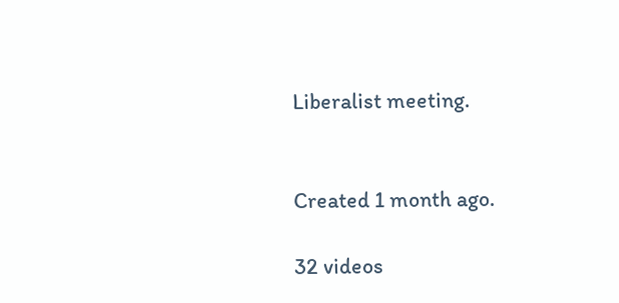Liberalist meeting.


Created 1 month ago.

32 videos